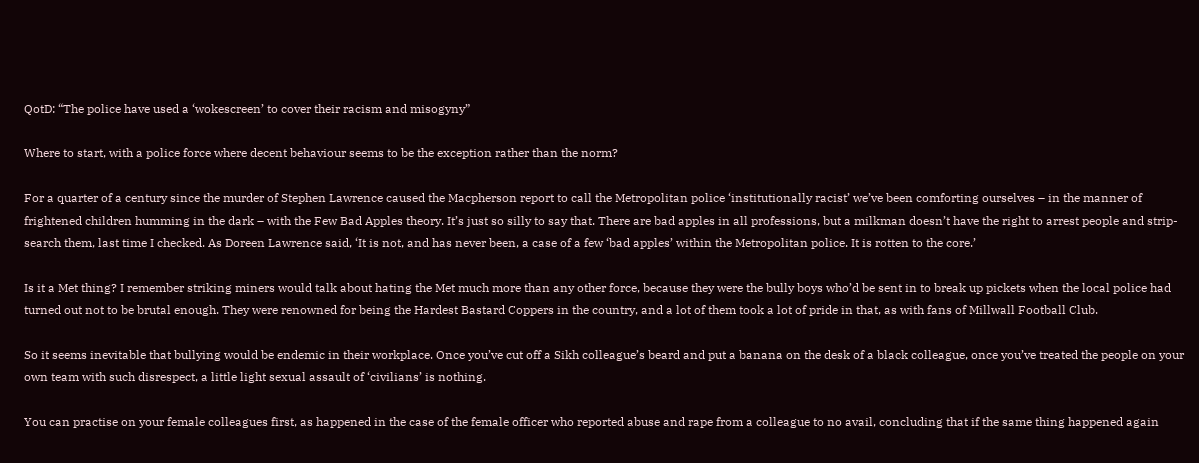QotD: “The police have used a ‘wokescreen’ to cover their racism and misogyny”

Where to start, with a police force where decent behaviour seems to be the exception rather than the norm?

For a quarter of a century since the murder of Stephen Lawrence caused the Macpherson report to call the Metropolitan police ‘institutionally racist’ we’ve been comforting ourselves – in the manner of frightened children humming in the dark – with the Few Bad Apples theory. It’s just so silly to say that. There are bad apples in all professions, but a milkman doesn’t have the right to arrest people and strip-search them, last time I checked. As Doreen Lawrence said, ‘It is not, and has never been, a case of a few ‘bad apples’ within the Metropolitan police. It is rotten to the core.’

Is it a Met thing? I remember striking miners would talk about hating the Met much more than any other force, because they were the bully boys who’d be sent in to break up pickets when the local police had turned out not to be brutal enough. They were renowned for being the Hardest Bastard Coppers in the country, and a lot of them took a lot of pride in that, as with fans of Millwall Football Club.

So it seems inevitable that bullying would be endemic in their workplace. Once you’ve cut off a Sikh colleague’s beard and put a banana on the desk of a black colleague, once you’ve treated the people on your own team with such disrespect, a little light sexual assault of ‘civilians’ is nothing.

You can practise on your female colleagues first, as happened in the case of the female officer who reported abuse and rape from a colleague to no avail, concluding that if the same thing happened again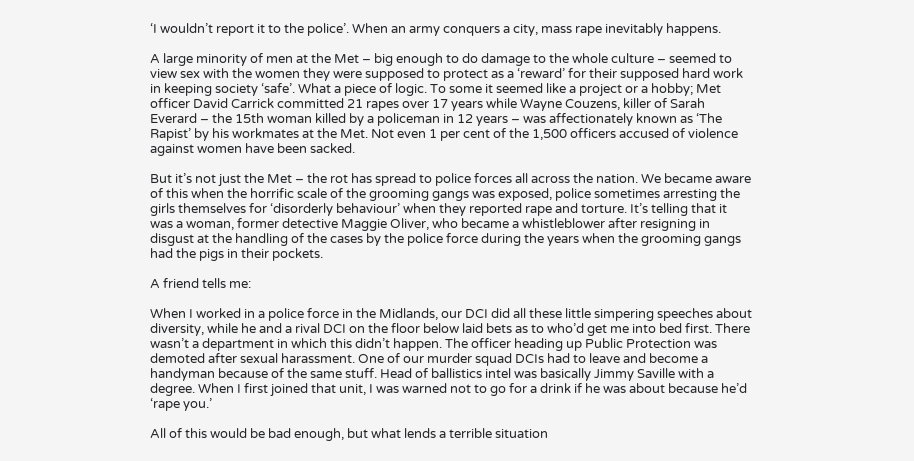‘I wouldn’t report it to the police’. When an army conquers a city, mass rape inevitably happens.

A large minority of men at the Met – big enough to do damage to the whole culture – seemed to view sex with the women they were supposed to protect as a ‘reward’ for their supposed hard work in keeping society ‘safe’. What a piece of logic. To some it seemed like a project or a hobby; Met officer David Carrick committed 21 rapes over 17 years while Wayne Couzens, killer of Sarah Everard – the 15th woman killed by a policeman in 12 years – was affectionately known as ‘The Rapist’ by his workmates at the Met. Not even 1 per cent of the 1,500 officers accused of violence against women have been sacked.

But it’s not just the Met – the rot has spread to police forces all across the nation. We became aware of this when the horrific scale of the grooming gangs was exposed, police sometimes arresting the girls themselves for ‘disorderly behaviour’ when they reported rape and torture. It’s telling that it was a woman, former detective Maggie Oliver, who became a whistleblower after resigning in disgust at the handling of the cases by the police force during the years when the grooming gangs had the pigs in their pockets.

A friend tells me:

When I worked in a police force in the Midlands, our DCI did all these little simpering speeches about diversity, while he and a rival DCI on the floor below laid bets as to who’d get me into bed first. There wasn’t a department in which this didn’t happen. The officer heading up Public Protection was demoted after sexual harassment. One of our murder squad DCIs had to leave and become a handyman because of the same stuff. Head of ballistics intel was basically Jimmy Saville with a degree. When I first joined that unit, I was warned not to go for a drink if he was about because he’d ‘rape you.’

All of this would be bad enough, but what lends a terrible situation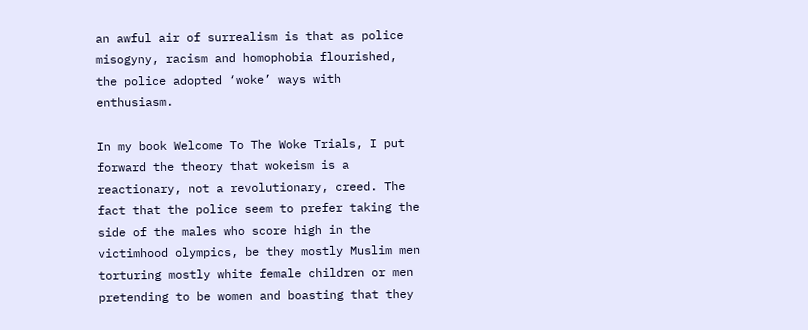an awful air of surrealism is that as police misogyny, racism and homophobia flourished, the police adopted ‘woke’ ways with enthusiasm.

In my book Welcome To The Woke Trials, I put forward the theory that wokeism is a reactionary, not a revolutionary, creed. The fact that the police seem to prefer taking the side of the males who score high in the victimhood olympics, be they mostly Muslim men torturing mostly white female children or men pretending to be women and boasting that they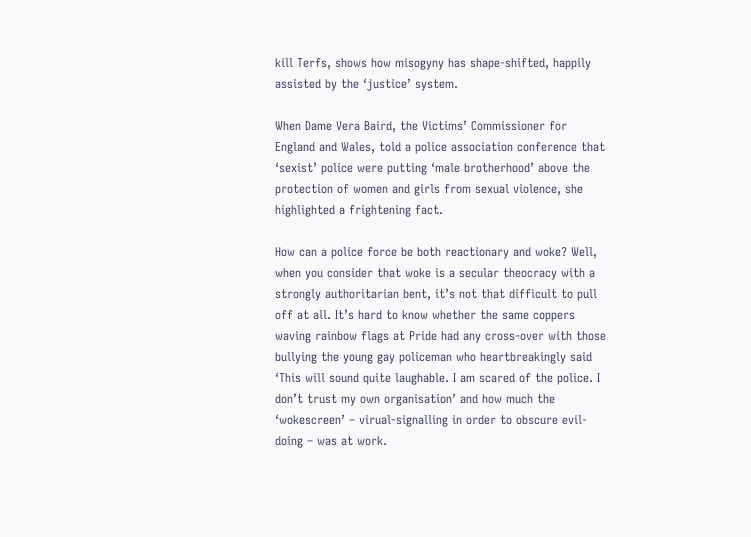kill Terfs, shows how misogyny has shape-shifted, happily assisted by the ‘justice’ system.

When Dame Vera Baird, the Victims’ Commissioner for England and Wales, told a police association conference that ‘sexist’ police were putting ‘male brotherhood’ above the protection of women and girls from sexual violence, she highlighted a frightening fact.

How can a police force be both reactionary and woke? Well, when you consider that woke is a secular theocracy with a strongly authoritarian bent, it’s not that difficult to pull off at all. It’s hard to know whether the same coppers waving rainbow flags at Pride had any cross-over with those bullying the young gay policeman who heartbreakingly said ‘This will sound quite laughable. I am scared of the police. I don’t trust my own organisation’ and how much the ‘wokescreen’ – virual-signalling in order to obscure evil-doing – was at work.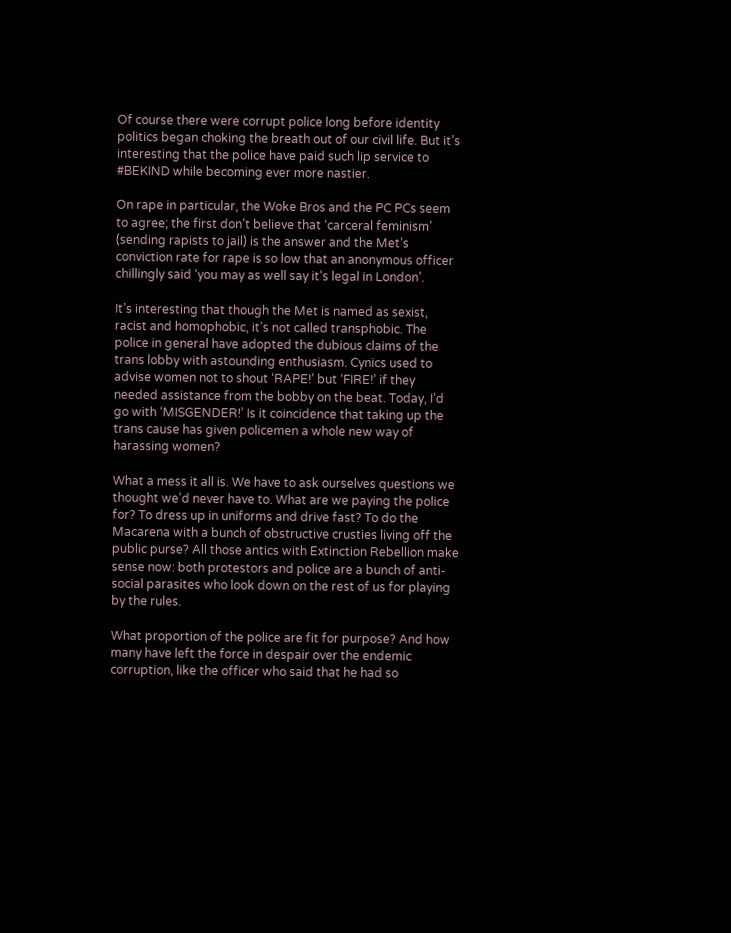Of course there were corrupt police long before identity politics began choking the breath out of our civil life. But it’s interesting that the police have paid such lip service to #BEKIND while becoming ever more nastier.

On rape in particular, the Woke Bros and the PC PCs seem to agree; the first don’t believe that ‘carceral feminism’ (sending rapists to jail) is the answer and the Met’s conviction rate for rape is so low that an anonymous officer chillingly said ‘you may as well say it’s legal in London’.

It’s interesting that though the Met is named as sexist, racist and homophobic, it’s not called transphobic. The police in general have adopted the dubious claims of the trans lobby with astounding enthusiasm. Cynics used to advise women not to shout ‘RAPE!’ but ‘FIRE!’ if they needed assistance from the bobby on the beat. Today, I’d go with ‘MISGENDER!’ Is it coincidence that taking up the trans cause has given policemen a whole new way of harassing women?

What a mess it all is. We have to ask ourselves questions we thought we’d never have to. What are we paying the police for? To dress up in uniforms and drive fast? To do the Macarena with a bunch of obstructive crusties living off the public purse? All those antics with Extinction Rebellion make sense now: both protestors and police are a bunch of anti-social parasites who look down on the rest of us for playing by the rules.

What proportion of the police are fit for purpose? And how many have left the force in despair over the endemic corruption, like the officer who said that he had so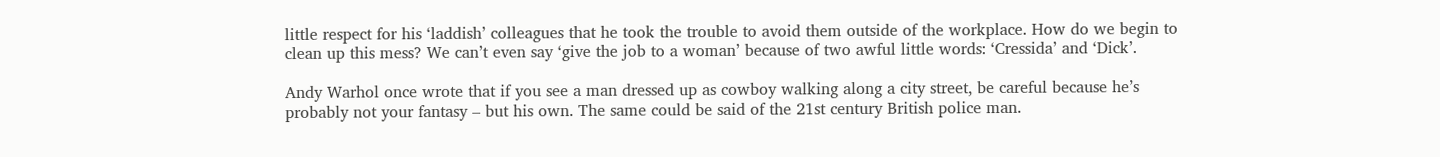little respect for his ‘laddish’ colleagues that he took the trouble to avoid them outside of the workplace. How do we begin to clean up this mess? We can’t even say ‘give the job to a woman’ because of two awful little words: ‘Cressida’ and ‘Dick’.

Andy Warhol once wrote that if you see a man dressed up as cowboy walking along a city street, be careful because he’s probably not your fantasy – but his own. The same could be said of the 21st century British police man.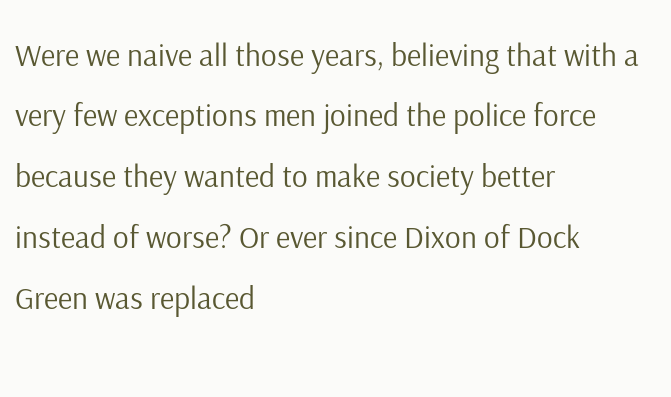Were we naive all those years, believing that with a very few exceptions men joined the police force because they wanted to make society better instead of worse? Or ever since Dixon of Dock Green was replaced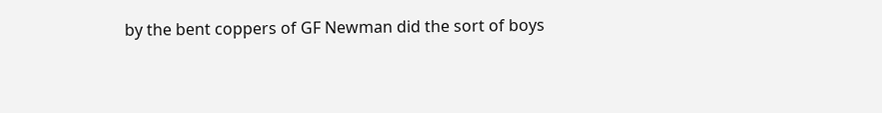by the bent coppers of GF Newman did the sort of boys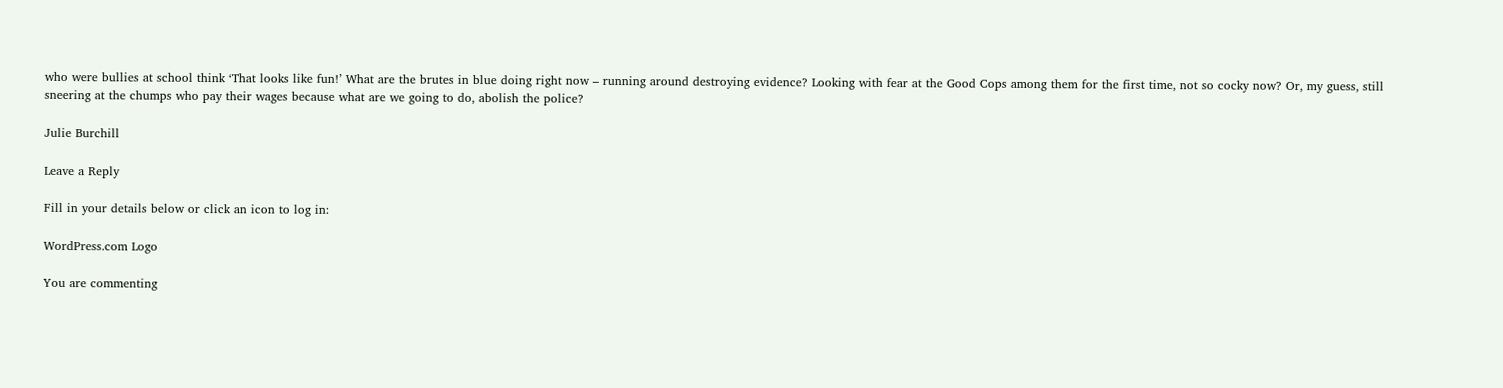who were bullies at school think ‘That looks like fun!’ What are the brutes in blue doing right now – running around destroying evidence? Looking with fear at the Good Cops among them for the first time, not so cocky now? Or, my guess, still sneering at the chumps who pay their wages because what are we going to do, abolish the police?

Julie Burchill

Leave a Reply

Fill in your details below or click an icon to log in:

WordPress.com Logo

You are commenting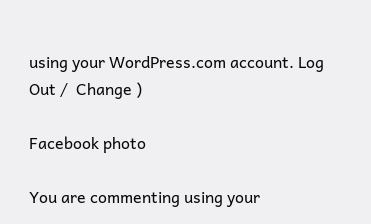using your WordPress.com account. Log Out /  Change )

Facebook photo

You are commenting using your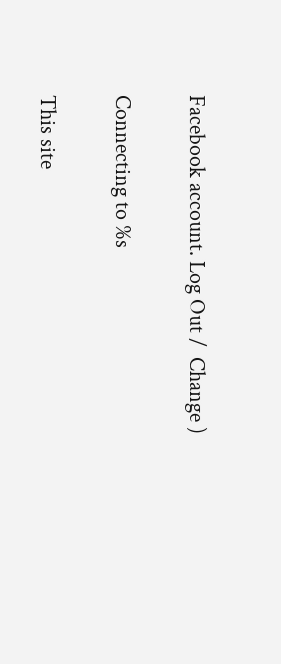Facebook account. Log Out /  Change )

Connecting to %s

This site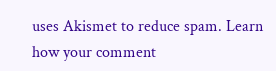uses Akismet to reduce spam. Learn how your comment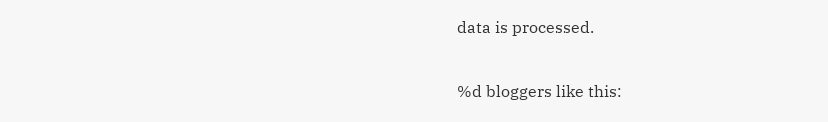data is processed.

%d bloggers like this: